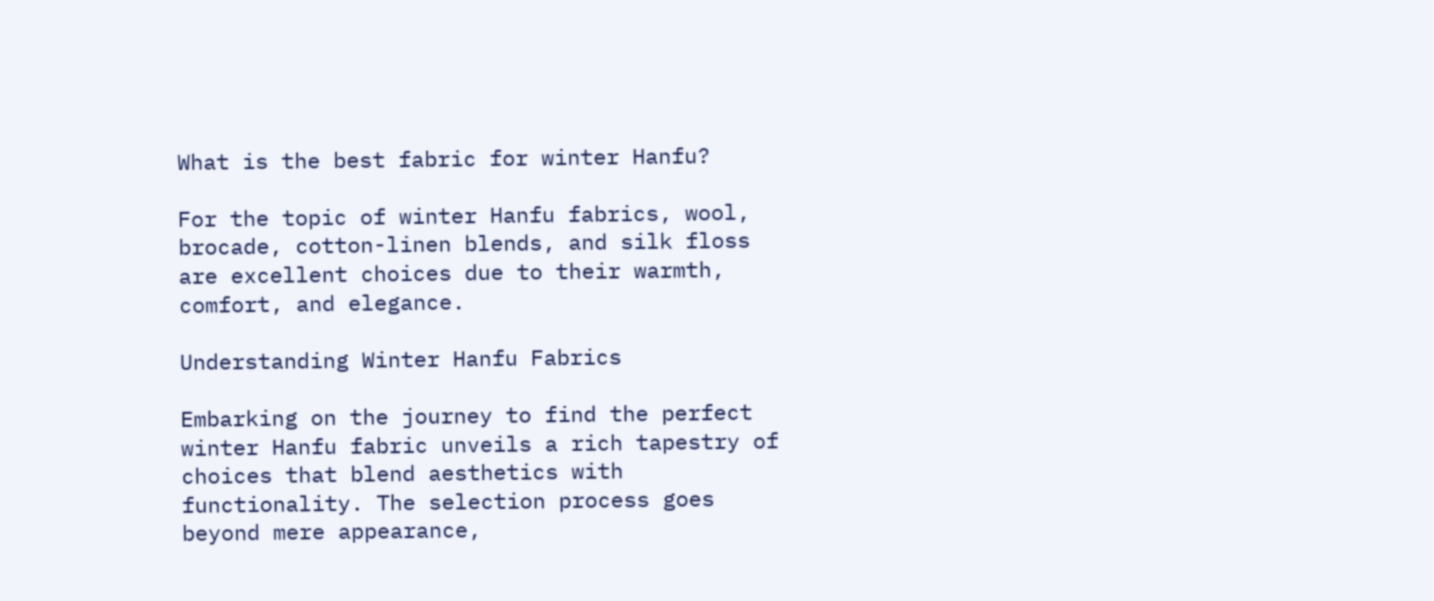What is the best fabric for winter Hanfu?

For the topic of winter Hanfu fabrics, wool, brocade, cotton-linen blends, and silk floss are excellent choices due to their warmth, comfort, and elegance.

Understanding Winter Hanfu Fabrics

Embarking on the journey to find the perfect winter Hanfu fabric unveils a rich tapestry of choices that blend aesthetics with functionality. The selection process goes beyond mere appearance,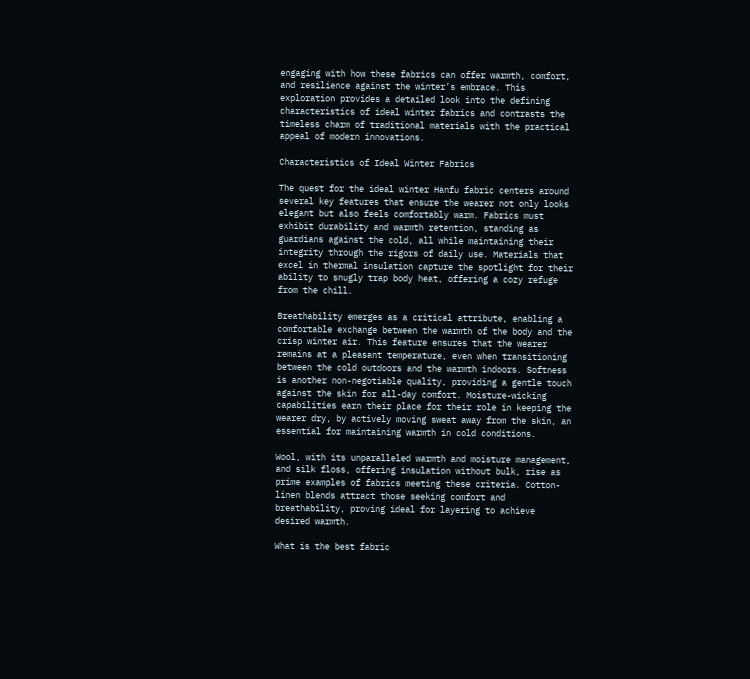engaging with how these fabrics can offer warmth, comfort, and resilience against the winter’s embrace. This exploration provides a detailed look into the defining characteristics of ideal winter fabrics and contrasts the timeless charm of traditional materials with the practical appeal of modern innovations.

Characteristics of Ideal Winter Fabrics

The quest for the ideal winter Hanfu fabric centers around several key features that ensure the wearer not only looks elegant but also feels comfortably warm. Fabrics must exhibit durability and warmth retention, standing as guardians against the cold, all while maintaining their integrity through the rigors of daily use. Materials that excel in thermal insulation capture the spotlight for their ability to snugly trap body heat, offering a cozy refuge from the chill.

Breathability emerges as a critical attribute, enabling a comfortable exchange between the warmth of the body and the crisp winter air. This feature ensures that the wearer remains at a pleasant temperature, even when transitioning between the cold outdoors and the warmth indoors. Softness is another non-negotiable quality, providing a gentle touch against the skin for all-day comfort. Moisture-wicking capabilities earn their place for their role in keeping the wearer dry, by actively moving sweat away from the skin, an essential for maintaining warmth in cold conditions.

Wool, with its unparalleled warmth and moisture management, and silk floss, offering insulation without bulk, rise as prime examples of fabrics meeting these criteria. Cotton-linen blends attract those seeking comfort and breathability, proving ideal for layering to achieve desired warmth.

What is the best fabric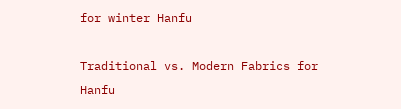for winter Hanfu

Traditional vs. Modern Fabrics for Hanfu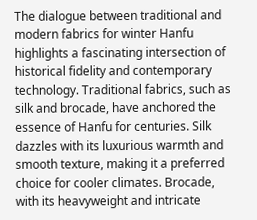The dialogue between traditional and modern fabrics for winter Hanfu highlights a fascinating intersection of historical fidelity and contemporary technology. Traditional fabrics, such as silk and brocade, have anchored the essence of Hanfu for centuries. Silk dazzles with its luxurious warmth and smooth texture, making it a preferred choice for cooler climates. Brocade, with its heavyweight and intricate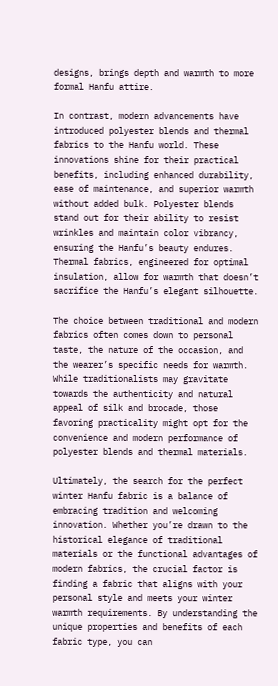designs, brings depth and warmth to more formal Hanfu attire.

In contrast, modern advancements have introduced polyester blends and thermal fabrics to the Hanfu world. These innovations shine for their practical benefits, including enhanced durability, ease of maintenance, and superior warmth without added bulk. Polyester blends stand out for their ability to resist wrinkles and maintain color vibrancy, ensuring the Hanfu’s beauty endures. Thermal fabrics, engineered for optimal insulation, allow for warmth that doesn’t sacrifice the Hanfu’s elegant silhouette.

The choice between traditional and modern fabrics often comes down to personal taste, the nature of the occasion, and the wearer’s specific needs for warmth. While traditionalists may gravitate towards the authenticity and natural appeal of silk and brocade, those favoring practicality might opt for the convenience and modern performance of polyester blends and thermal materials.

Ultimately, the search for the perfect winter Hanfu fabric is a balance of embracing tradition and welcoming innovation. Whether you’re drawn to the historical elegance of traditional materials or the functional advantages of modern fabrics, the crucial factor is finding a fabric that aligns with your personal style and meets your winter warmth requirements. By understanding the unique properties and benefits of each fabric type, you can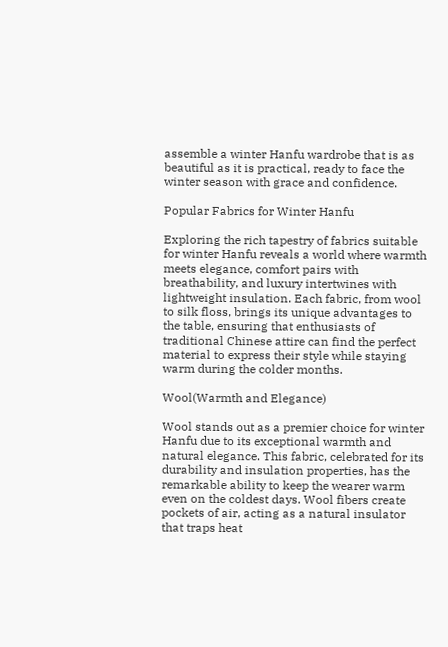assemble a winter Hanfu wardrobe that is as beautiful as it is practical, ready to face the winter season with grace and confidence.

Popular Fabrics for Winter Hanfu

Exploring the rich tapestry of fabrics suitable for winter Hanfu reveals a world where warmth meets elegance, comfort pairs with breathability, and luxury intertwines with lightweight insulation. Each fabric, from wool to silk floss, brings its unique advantages to the table, ensuring that enthusiasts of traditional Chinese attire can find the perfect material to express their style while staying warm during the colder months.

Wool(Warmth and Elegance)

Wool stands out as a premier choice for winter Hanfu due to its exceptional warmth and natural elegance. This fabric, celebrated for its durability and insulation properties, has the remarkable ability to keep the wearer warm even on the coldest days. Wool fibers create pockets of air, acting as a natural insulator that traps heat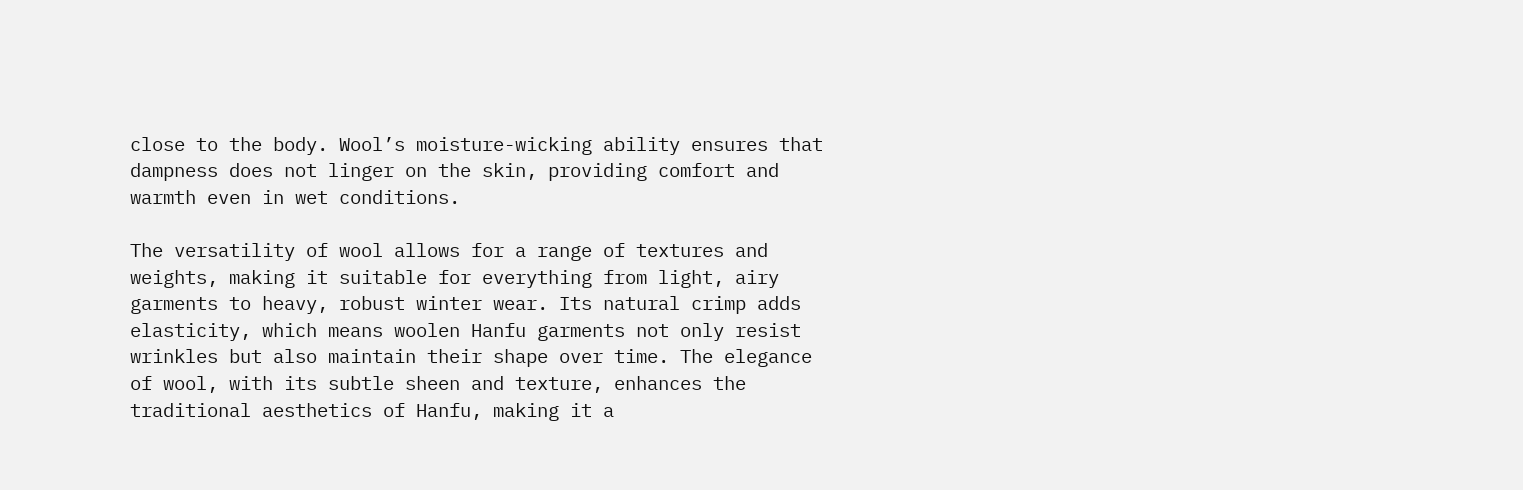close to the body. Wool’s moisture-wicking ability ensures that dampness does not linger on the skin, providing comfort and warmth even in wet conditions.

The versatility of wool allows for a range of textures and weights, making it suitable for everything from light, airy garments to heavy, robust winter wear. Its natural crimp adds elasticity, which means woolen Hanfu garments not only resist wrinkles but also maintain their shape over time. The elegance of wool, with its subtle sheen and texture, enhances the traditional aesthetics of Hanfu, making it a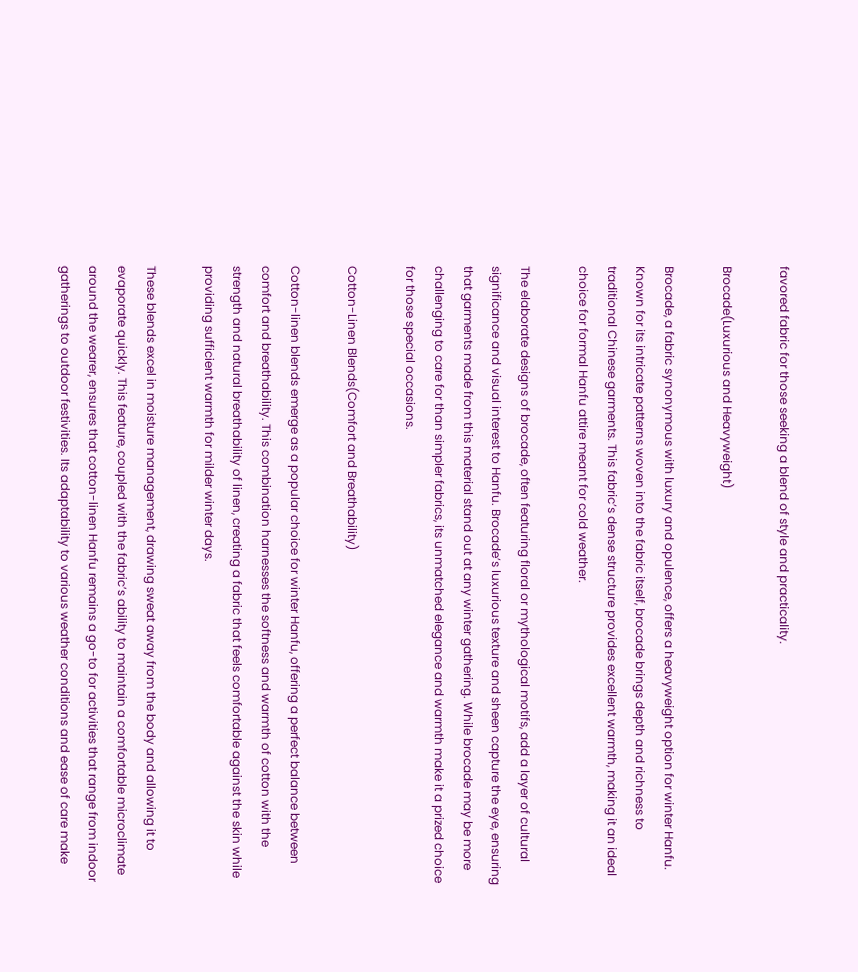favored fabric for those seeking a blend of style and practicality.

Brocade(Luxurious and Heavyweight)

Brocade, a fabric synonymous with luxury and opulence, offers a heavyweight option for winter Hanfu. Known for its intricate patterns woven into the fabric itself, brocade brings depth and richness to traditional Chinese garments. This fabric’s dense structure provides excellent warmth, making it an ideal choice for formal Hanfu attire meant for cold weather.

The elaborate designs of brocade, often featuring floral or mythological motifs, add a layer of cultural significance and visual interest to Hanfu. Brocade’s luxurious texture and sheen capture the eye, ensuring that garments made from this material stand out at any winter gathering. While brocade may be more challenging to care for than simpler fabrics, its unmatched elegance and warmth make it a prized choice for those special occasions.

Cotton-Linen Blends(Comfort and Breathability)

Cotton-linen blends emerge as a popular choice for winter Hanfu, offering a perfect balance between comfort and breathability. This combination harnesses the softness and warmth of cotton with the strength and natural breathability of linen, creating a fabric that feels comfortable against the skin while providing sufficient warmth for milder winter days.

These blends excel in moisture management, drawing sweat away from the body and allowing it to evaporate quickly. This feature, coupled with the fabric’s ability to maintain a comfortable microclimate around the wearer, ensures that cotton-linen Hanfu remains a go-to for activities that range from indoor gatherings to outdoor festivities. Its adaptability to various weather conditions and ease of care make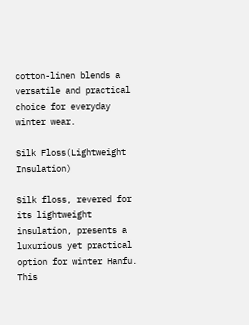cotton-linen blends a versatile and practical choice for everyday winter wear.

Silk Floss(Lightweight Insulation)

Silk floss, revered for its lightweight insulation, presents a luxurious yet practical option for winter Hanfu. This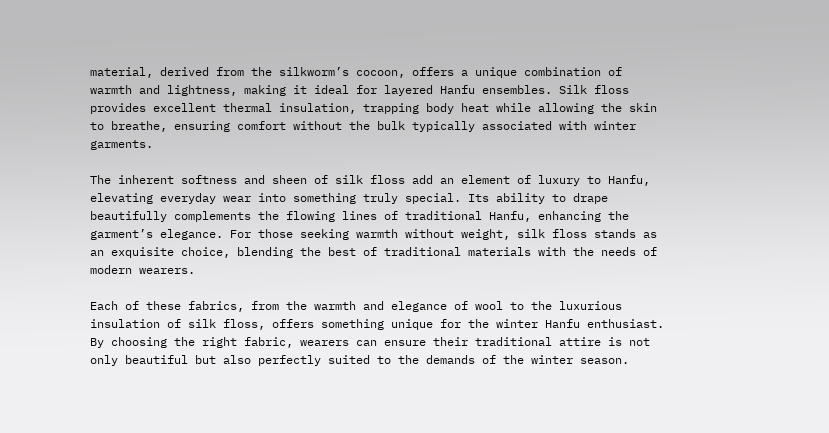material, derived from the silkworm’s cocoon, offers a unique combination of warmth and lightness, making it ideal for layered Hanfu ensembles. Silk floss provides excellent thermal insulation, trapping body heat while allowing the skin to breathe, ensuring comfort without the bulk typically associated with winter garments.

The inherent softness and sheen of silk floss add an element of luxury to Hanfu, elevating everyday wear into something truly special. Its ability to drape beautifully complements the flowing lines of traditional Hanfu, enhancing the garment’s elegance. For those seeking warmth without weight, silk floss stands as an exquisite choice, blending the best of traditional materials with the needs of modern wearers.

Each of these fabrics, from the warmth and elegance of wool to the luxurious insulation of silk floss, offers something unique for the winter Hanfu enthusiast. By choosing the right fabric, wearers can ensure their traditional attire is not only beautiful but also perfectly suited to the demands of the winter season.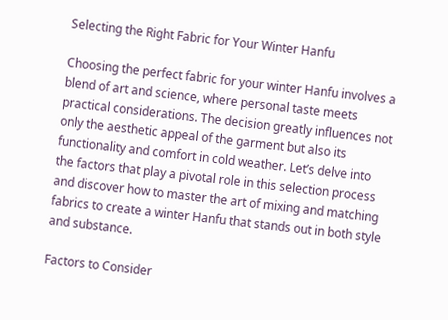Selecting the Right Fabric for Your Winter Hanfu

Choosing the perfect fabric for your winter Hanfu involves a blend of art and science, where personal taste meets practical considerations. The decision greatly influences not only the aesthetic appeal of the garment but also its functionality and comfort in cold weather. Let’s delve into the factors that play a pivotal role in this selection process and discover how to master the art of mixing and matching fabrics to create a winter Hanfu that stands out in both style and substance.

Factors to Consider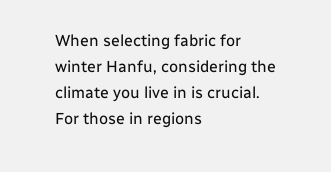When selecting fabric for winter Hanfu, considering the climate you live in is crucial. For those in regions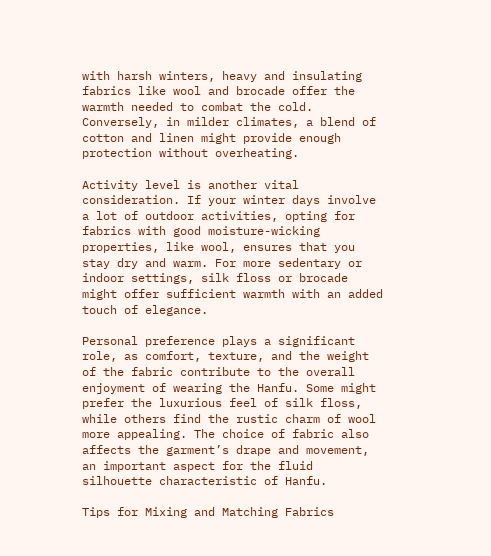with harsh winters, heavy and insulating fabrics like wool and brocade offer the warmth needed to combat the cold. Conversely, in milder climates, a blend of cotton and linen might provide enough protection without overheating.

Activity level is another vital consideration. If your winter days involve a lot of outdoor activities, opting for fabrics with good moisture-wicking properties, like wool, ensures that you stay dry and warm. For more sedentary or indoor settings, silk floss or brocade might offer sufficient warmth with an added touch of elegance.

Personal preference plays a significant role, as comfort, texture, and the weight of the fabric contribute to the overall enjoyment of wearing the Hanfu. Some might prefer the luxurious feel of silk floss, while others find the rustic charm of wool more appealing. The choice of fabric also affects the garment’s drape and movement, an important aspect for the fluid silhouette characteristic of Hanfu.

Tips for Mixing and Matching Fabrics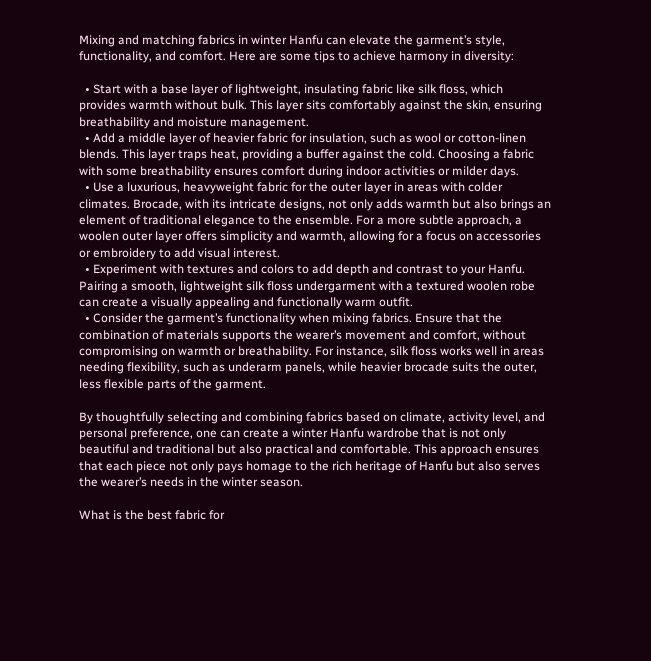Mixing and matching fabrics in winter Hanfu can elevate the garment’s style, functionality, and comfort. Here are some tips to achieve harmony in diversity:

  • Start with a base layer of lightweight, insulating fabric like silk floss, which provides warmth without bulk. This layer sits comfortably against the skin, ensuring breathability and moisture management.
  • Add a middle layer of heavier fabric for insulation, such as wool or cotton-linen blends. This layer traps heat, providing a buffer against the cold. Choosing a fabric with some breathability ensures comfort during indoor activities or milder days.
  • Use a luxurious, heavyweight fabric for the outer layer in areas with colder climates. Brocade, with its intricate designs, not only adds warmth but also brings an element of traditional elegance to the ensemble. For a more subtle approach, a woolen outer layer offers simplicity and warmth, allowing for a focus on accessories or embroidery to add visual interest.
  • Experiment with textures and colors to add depth and contrast to your Hanfu. Pairing a smooth, lightweight silk floss undergarment with a textured woolen robe can create a visually appealing and functionally warm outfit.
  • Consider the garment’s functionality when mixing fabrics. Ensure that the combination of materials supports the wearer’s movement and comfort, without compromising on warmth or breathability. For instance, silk floss works well in areas needing flexibility, such as underarm panels, while heavier brocade suits the outer, less flexible parts of the garment.

By thoughtfully selecting and combining fabrics based on climate, activity level, and personal preference, one can create a winter Hanfu wardrobe that is not only beautiful and traditional but also practical and comfortable. This approach ensures that each piece not only pays homage to the rich heritage of Hanfu but also serves the wearer’s needs in the winter season.

What is the best fabric for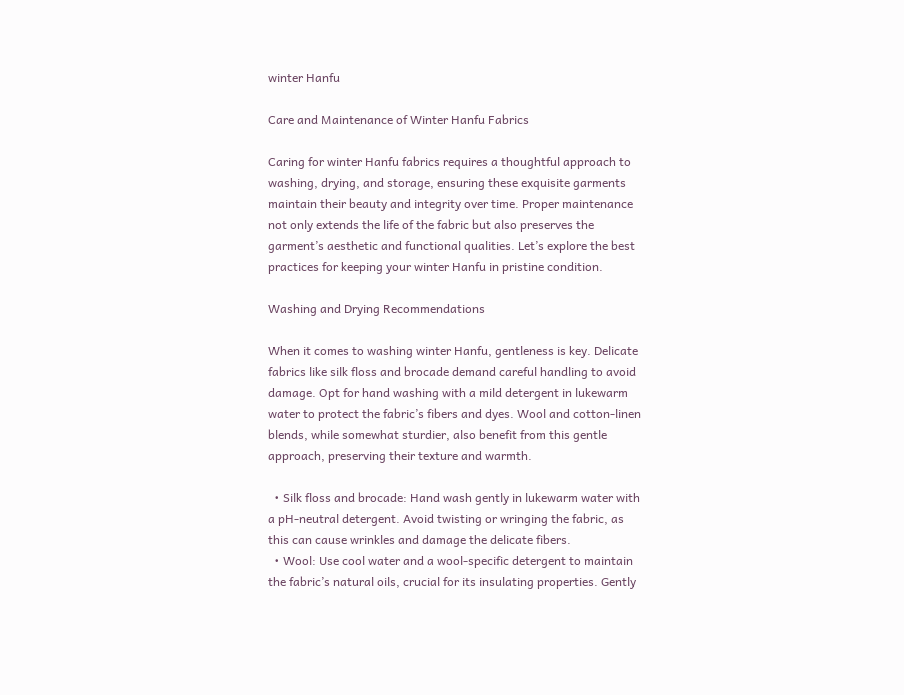winter Hanfu

Care and Maintenance of Winter Hanfu Fabrics

Caring for winter Hanfu fabrics requires a thoughtful approach to washing, drying, and storage, ensuring these exquisite garments maintain their beauty and integrity over time. Proper maintenance not only extends the life of the fabric but also preserves the garment’s aesthetic and functional qualities. Let’s explore the best practices for keeping your winter Hanfu in pristine condition.

Washing and Drying Recommendations

When it comes to washing winter Hanfu, gentleness is key. Delicate fabrics like silk floss and brocade demand careful handling to avoid damage. Opt for hand washing with a mild detergent in lukewarm water to protect the fabric’s fibers and dyes. Wool and cotton-linen blends, while somewhat sturdier, also benefit from this gentle approach, preserving their texture and warmth.

  • Silk floss and brocade: Hand wash gently in lukewarm water with a pH-neutral detergent. Avoid twisting or wringing the fabric, as this can cause wrinkles and damage the delicate fibers.
  • Wool: Use cool water and a wool-specific detergent to maintain the fabric’s natural oils, crucial for its insulating properties. Gently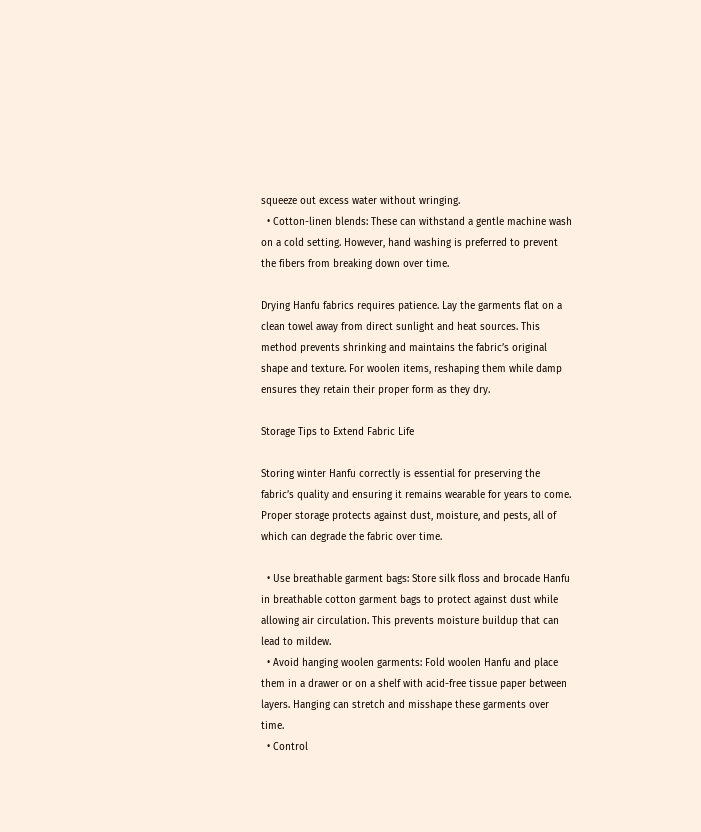squeeze out excess water without wringing.
  • Cotton-linen blends: These can withstand a gentle machine wash on a cold setting. However, hand washing is preferred to prevent the fibers from breaking down over time.

Drying Hanfu fabrics requires patience. Lay the garments flat on a clean towel away from direct sunlight and heat sources. This method prevents shrinking and maintains the fabric’s original shape and texture. For woolen items, reshaping them while damp ensures they retain their proper form as they dry.

Storage Tips to Extend Fabric Life

Storing winter Hanfu correctly is essential for preserving the fabric’s quality and ensuring it remains wearable for years to come. Proper storage protects against dust, moisture, and pests, all of which can degrade the fabric over time.

  • Use breathable garment bags: Store silk floss and brocade Hanfu in breathable cotton garment bags to protect against dust while allowing air circulation. This prevents moisture buildup that can lead to mildew.
  • Avoid hanging woolen garments: Fold woolen Hanfu and place them in a drawer or on a shelf with acid-free tissue paper between layers. Hanging can stretch and misshape these garments over time.
  • Control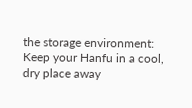the storage environment: Keep your Hanfu in a cool, dry place away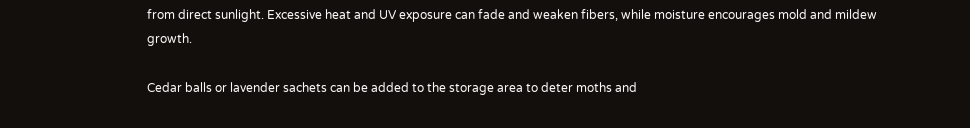from direct sunlight. Excessive heat and UV exposure can fade and weaken fibers, while moisture encourages mold and mildew growth.

Cedar balls or lavender sachets can be added to the storage area to deter moths and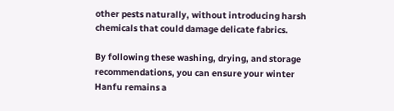other pests naturally, without introducing harsh chemicals that could damage delicate fabrics.

By following these washing, drying, and storage recommendations, you can ensure your winter Hanfu remains a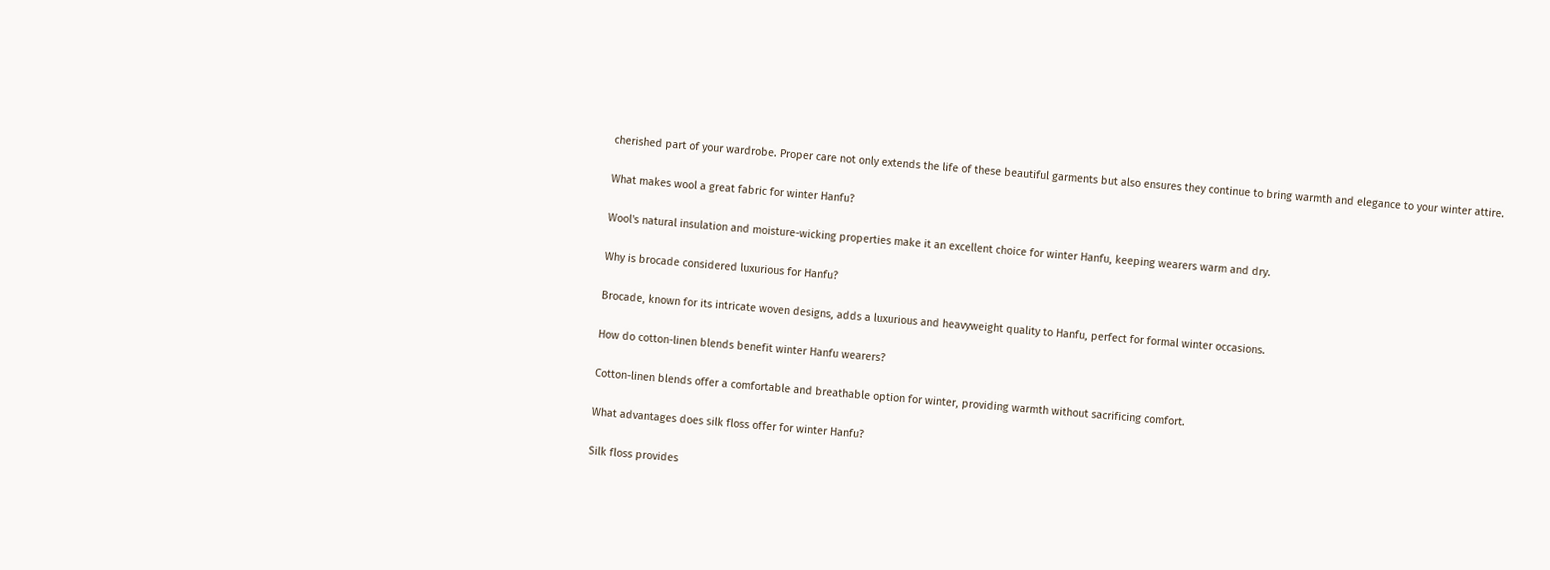cherished part of your wardrobe. Proper care not only extends the life of these beautiful garments but also ensures they continue to bring warmth and elegance to your winter attire.

What makes wool a great fabric for winter Hanfu?

Wool's natural insulation and moisture-wicking properties make it an excellent choice for winter Hanfu, keeping wearers warm and dry.

Why is brocade considered luxurious for Hanfu?

Brocade, known for its intricate woven designs, adds a luxurious and heavyweight quality to Hanfu, perfect for formal winter occasions.

How do cotton-linen blends benefit winter Hanfu wearers?

Cotton-linen blends offer a comfortable and breathable option for winter, providing warmth without sacrificing comfort.

What advantages does silk floss offer for winter Hanfu?

Silk floss provides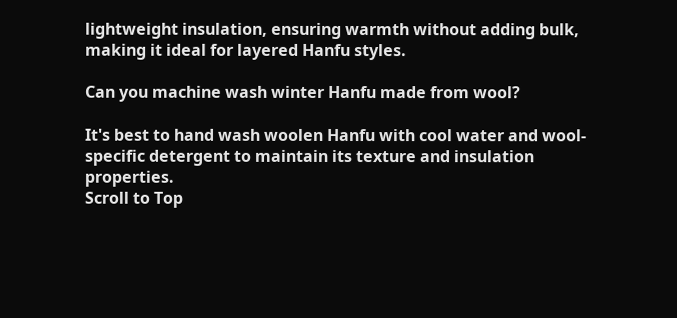lightweight insulation, ensuring warmth without adding bulk, making it ideal for layered Hanfu styles.

Can you machine wash winter Hanfu made from wool?

It's best to hand wash woolen Hanfu with cool water and wool-specific detergent to maintain its texture and insulation properties.
Scroll to Top